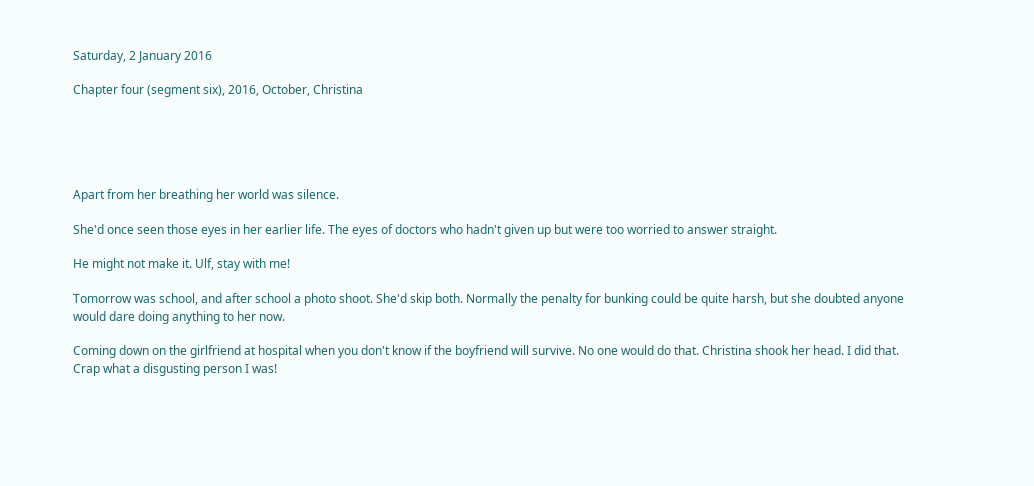Saturday, 2 January 2016

Chapter four (segment six), 2016, October, Christina





Apart from her breathing her world was silence.

She'd once seen those eyes in her earlier life. The eyes of doctors who hadn't given up but were too worried to answer straight.

He might not make it. Ulf, stay with me!

Tomorrow was school, and after school a photo shoot. She'd skip both. Normally the penalty for bunking could be quite harsh, but she doubted anyone would dare doing anything to her now.

Coming down on the girlfriend at hospital when you don't know if the boyfriend will survive. No one would do that. Christina shook her head. I did that. Crap what a disgusting person I was!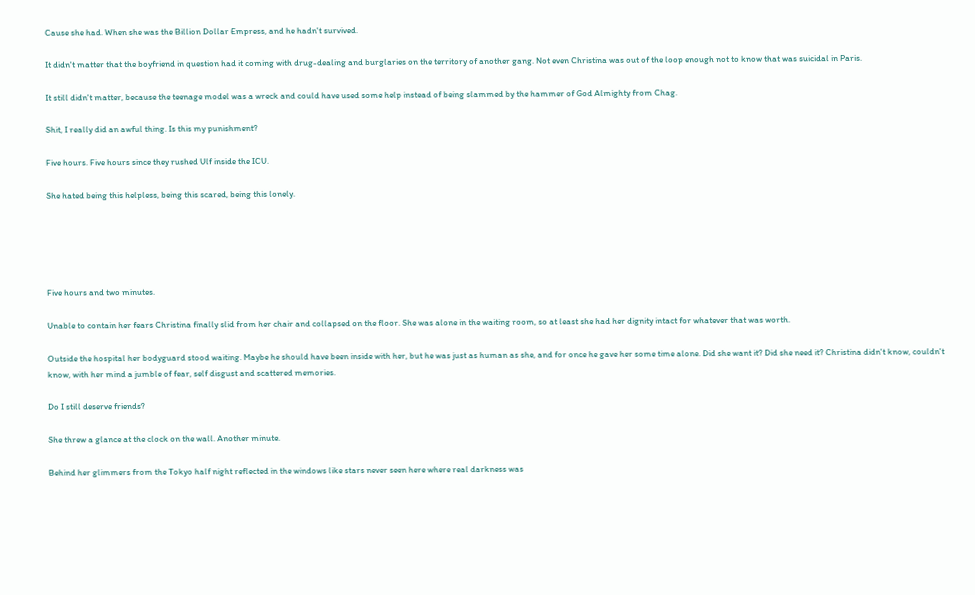Cause she had. When she was the Billion Dollar Empress, and he hadn't survived.

It didn't matter that the boyfriend in question had it coming with drug-dealing and burglaries on the territory of another gang. Not even Christina was out of the loop enough not to know that was suicidal in Paris.

It still didn't matter, because the teenage model was a wreck and could have used some help instead of being slammed by the hammer of God Almighty from Chag.

Shit, I really did an awful thing. Is this my punishment?

Five hours. Five hours since they rushed Ulf inside the ICU.

She hated being this helpless, being this scared, being this lonely.





Five hours and two minutes.

Unable to contain her fears Christina finally slid from her chair and collapsed on the floor. She was alone in the waiting room, so at least she had her dignity intact for whatever that was worth.

Outside the hospital her bodyguard stood waiting. Maybe he should have been inside with her, but he was just as human as she, and for once he gave her some time alone. Did she want it? Did she need it? Christina didn't know, couldn't know, with her mind a jumble of fear, self disgust and scattered memories.

Do I still deserve friends?

She threw a glance at the clock on the wall. Another minute.

Behind her glimmers from the Tokyo half night reflected in the windows like stars never seen here where real darkness was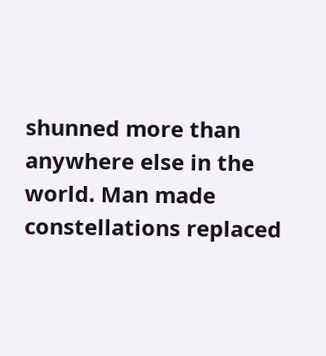shunned more than anywhere else in the world. Man made constellations replaced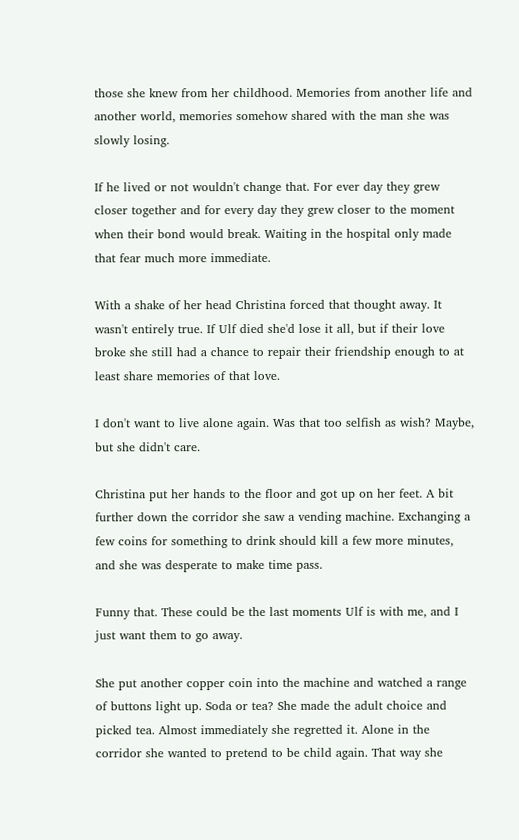those she knew from her childhood. Memories from another life and another world, memories somehow shared with the man she was slowly losing.

If he lived or not wouldn't change that. For ever day they grew closer together and for every day they grew closer to the moment when their bond would break. Waiting in the hospital only made that fear much more immediate.

With a shake of her head Christina forced that thought away. It wasn't entirely true. If Ulf died she'd lose it all, but if their love broke she still had a chance to repair their friendship enough to at least share memories of that love.

I don't want to live alone again. Was that too selfish as wish? Maybe, but she didn't care.

Christina put her hands to the floor and got up on her feet. A bit further down the corridor she saw a vending machine. Exchanging a few coins for something to drink should kill a few more minutes, and she was desperate to make time pass.

Funny that. These could be the last moments Ulf is with me, and I just want them to go away.

She put another copper coin into the machine and watched a range of buttons light up. Soda or tea? She made the adult choice and picked tea. Almost immediately she regretted it. Alone in the corridor she wanted to pretend to be child again. That way she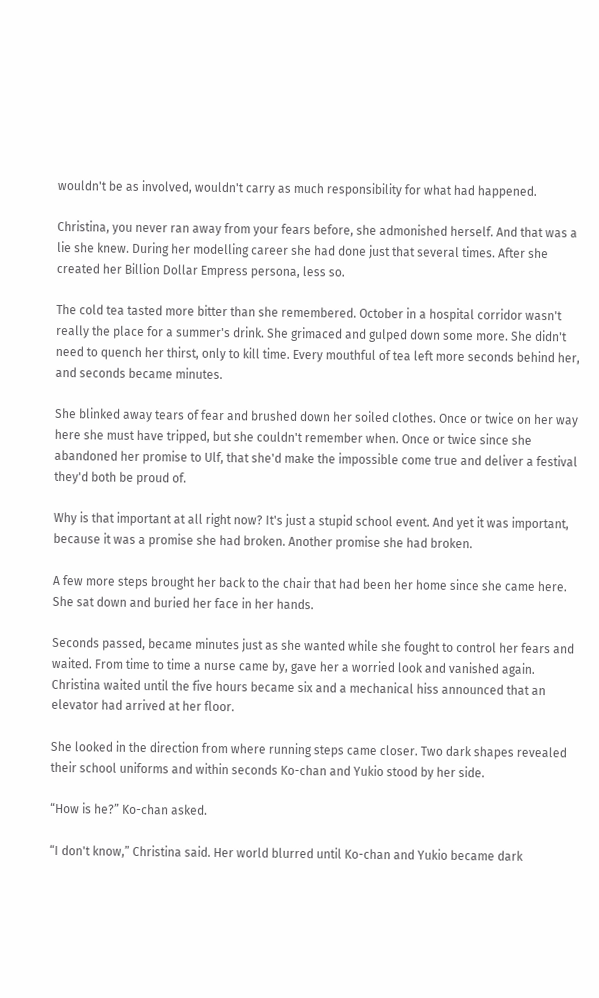wouldn't be as involved, wouldn't carry as much responsibility for what had happened.

Christina, you never ran away from your fears before, she admonished herself. And that was a lie she knew. During her modelling career she had done just that several times. After she created her Billion Dollar Empress persona, less so.

The cold tea tasted more bitter than she remembered. October in a hospital corridor wasn't really the place for a summer's drink. She grimaced and gulped down some more. She didn't need to quench her thirst, only to kill time. Every mouthful of tea left more seconds behind her, and seconds became minutes.

She blinked away tears of fear and brushed down her soiled clothes. Once or twice on her way here she must have tripped, but she couldn't remember when. Once or twice since she abandoned her promise to Ulf, that she'd make the impossible come true and deliver a festival they'd both be proud of.

Why is that important at all right now? It's just a stupid school event. And yet it was important, because it was a promise she had broken. Another promise she had broken.

A few more steps brought her back to the chair that had been her home since she came here. She sat down and buried her face in her hands.

Seconds passed, became minutes just as she wanted while she fought to control her fears and waited. From time to time a nurse came by, gave her a worried look and vanished again. Christina waited until the five hours became six and a mechanical hiss announced that an elevator had arrived at her floor.

She looked in the direction from where running steps came closer. Two dark shapes revealed their school uniforms and within seconds Ko-chan and Yukio stood by her side.

“How is he?” Ko-chan asked.

“I don't know,” Christina said. Her world blurred until Ko-chan and Yukio became dark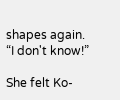shapes again. “I don't know!”

She felt Ko-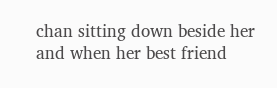chan sitting down beside her and when her best friend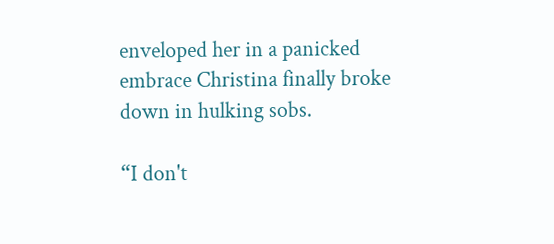enveloped her in a panicked embrace Christina finally broke down in hulking sobs.

“I don't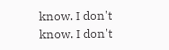know. I don't know. I don't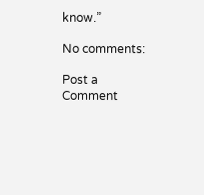know.”

No comments:

Post a Comment